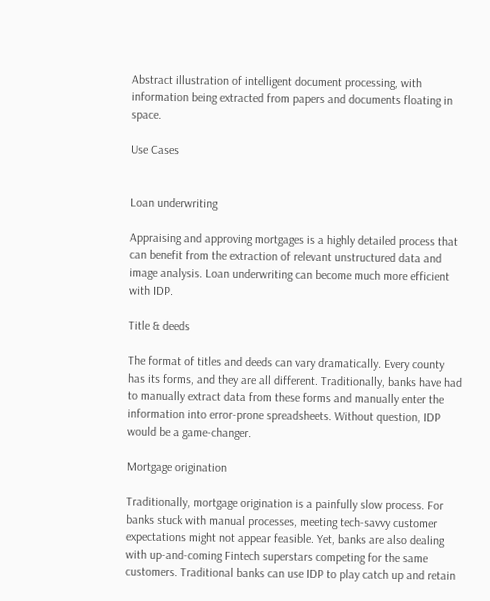Abstract illustration of intelligent document processing, with information being extracted from papers and documents floating in space.

Use Cases


Loan underwriting

Appraising and approving mortgages is a highly detailed process that can benefit from the extraction of relevant unstructured data and image analysis. Loan underwriting can become much more efficient with IDP.

Title & deeds

The format of titles and deeds can vary dramatically. Every county has its forms, and they are all different. Traditionally, banks have had to manually extract data from these forms and manually enter the information into error-prone spreadsheets. Without question, IDP would be a game-changer.

Mortgage origination

Traditionally, mortgage origination is a painfully slow process. For banks stuck with manual processes, meeting tech-savvy customer expectations might not appear feasible. Yet, banks are also dealing with up-and-coming Fintech superstars competing for the same customers. Traditional banks can use IDP to play catch up and retain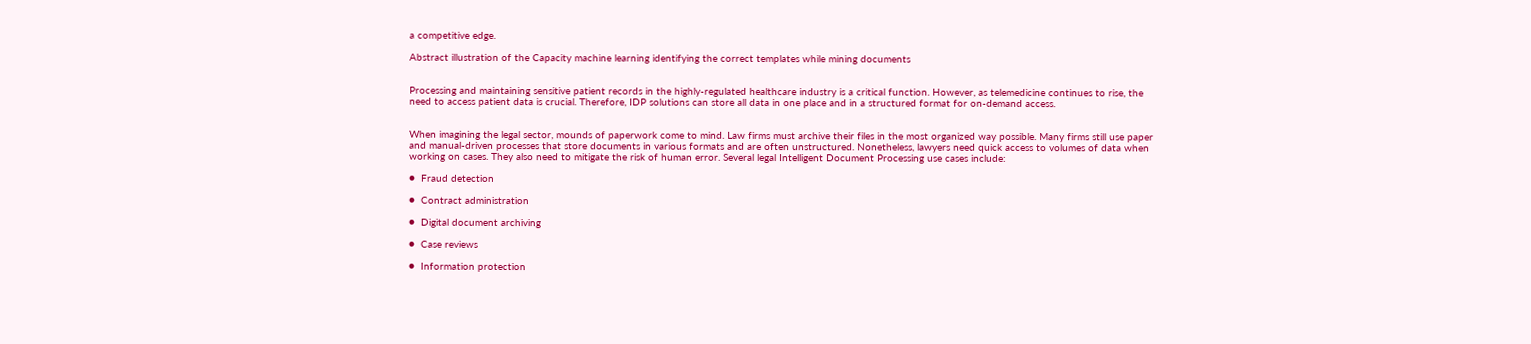a competitive edge.

Abstract illustration of the Capacity machine learning identifying the correct templates while mining documents


Processing and maintaining sensitive patient records in the highly-regulated healthcare industry is a critical function. However, as telemedicine continues to rise, the need to access patient data is crucial. Therefore, IDP solutions can store all data in one place and in a structured format for on-demand access.


When imagining the legal sector, mounds of paperwork come to mind. Law firms must archive their files in the most organized way possible. Many firms still use paper and manual-driven processes that store documents in various formats and are often unstructured. Nonetheless, lawyers need quick access to volumes of data when working on cases. They also need to mitigate the risk of human error. Several legal Intelligent Document Processing use cases include:

●  Fraud detection

●  Contract administration

●  Digital document archiving

●  Case reviews

●  Information protection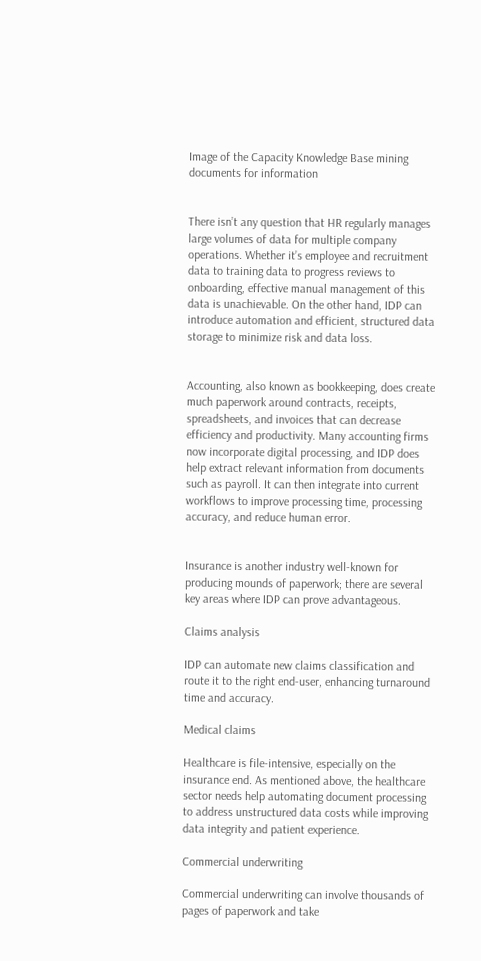Image of the Capacity Knowledge Base mining documents for information


There isn’t any question that HR regularly manages large volumes of data for multiple company operations. Whether it’s employee and recruitment data to training data to progress reviews to onboarding, effective manual management of this data is unachievable. On the other hand, IDP can introduce automation and efficient, structured data storage to minimize risk and data loss.


Accounting, also known as bookkeeping, does create much paperwork around contracts, receipts, spreadsheets, and invoices that can decrease efficiency and productivity. Many accounting firms now incorporate digital processing, and IDP does help extract relevant information from documents such as payroll. It can then integrate into current workflows to improve processing time, processing accuracy, and reduce human error.


Insurance is another industry well-known for producing mounds of paperwork; there are several key areas where IDP can prove advantageous.

Claims analysis

IDP can automate new claims classification and route it to the right end-user, enhancing turnaround time and accuracy.

Medical claims

Healthcare is file-intensive, especially on the insurance end. As mentioned above, the healthcare sector needs help automating document processing to address unstructured data costs while improving data integrity and patient experience.

Commercial underwriting

Commercial underwriting can involve thousands of pages of paperwork and take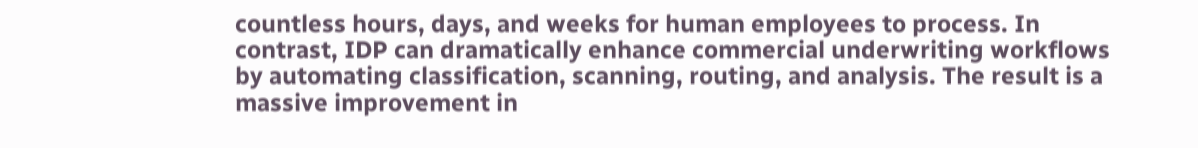countless hours, days, and weeks for human employees to process. In contrast, IDP can dramatically enhance commercial underwriting workflows by automating classification, scanning, routing, and analysis. The result is a massive improvement in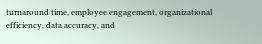turnaround time, employee engagement, organizational efficiency, data accuracy, and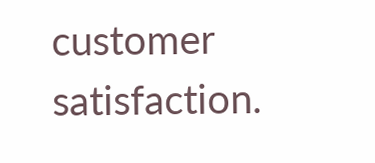customer satisfaction.